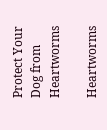Protect Your Dog from Heartworms

Heartworms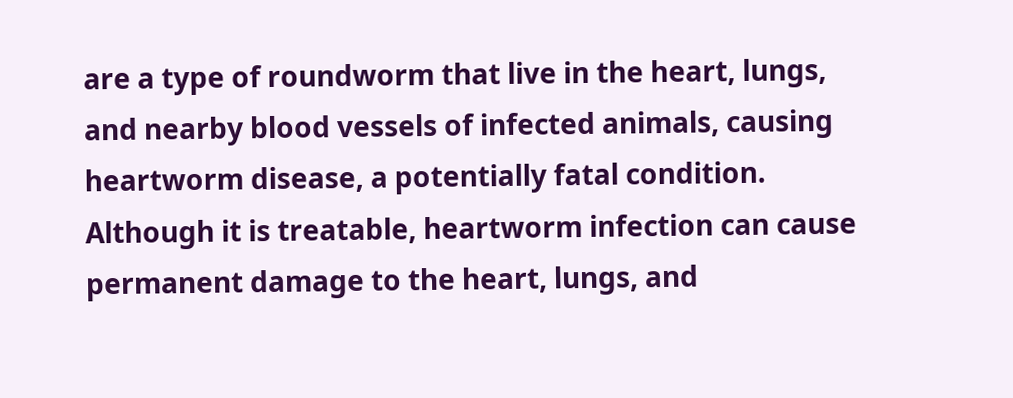are a type of roundworm that live in the heart, lungs, and nearby blood vessels of infected animals, causing heartworm disease, a potentially fatal condition. Although it is treatable, heartworm infection can cause permanent damage to the heart, lungs, and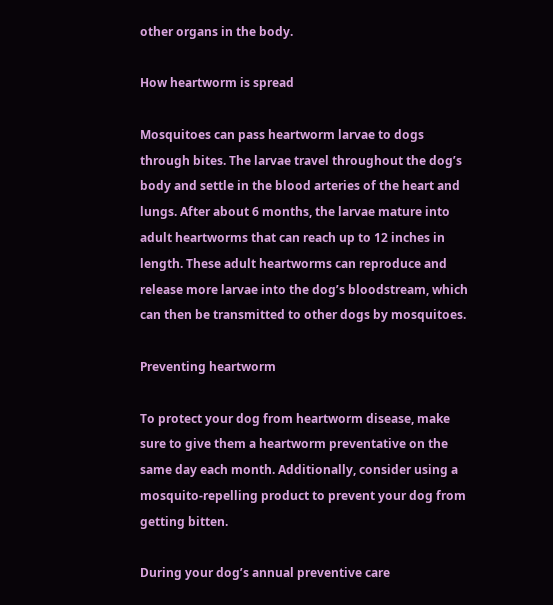other organs in the body.

How heartworm is spread

Mosquitoes can pass heartworm larvae to dogs through bites. The larvae travel throughout the dog’s body and settle in the blood arteries of the heart and lungs. After about 6 months, the larvae mature into adult heartworms that can reach up to 12 inches in length. These adult heartworms can reproduce and release more larvae into the dog’s bloodstream, which can then be transmitted to other dogs by mosquitoes.

Preventing heartworm

To protect your dog from heartworm disease, make sure to give them a heartworm preventative on the same day each month. Additionally, consider using a mosquito-repelling product to prevent your dog from getting bitten.

During your dog’s annual preventive care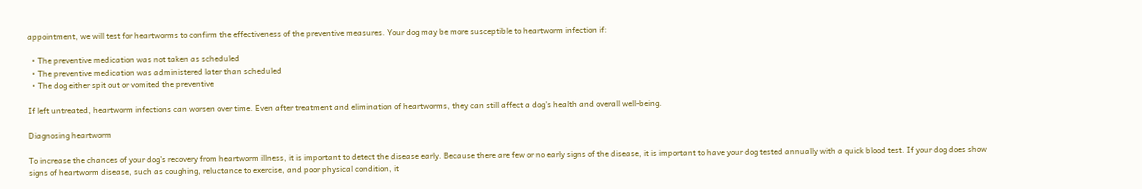appointment, we will test for heartworms to confirm the effectiveness of the preventive measures. Your dog may be more susceptible to heartworm infection if:

  • The preventive medication was not taken as scheduled
  • The preventive medication was administered later than scheduled
  • The dog either spit out or vomited the preventive

If left untreated, heartworm infections can worsen over time. Even after treatment and elimination of heartworms, they can still affect a dog’s health and overall well-being.

Diagnosing heartworm

To increase the chances of your dog’s recovery from heartworm illness, it is important to detect the disease early. Because there are few or no early signs of the disease, it is important to have your dog tested annually with a quick blood test. If your dog does show signs of heartworm disease, such as coughing, reluctance to exercise, and poor physical condition, it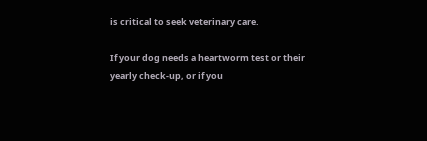is critical to seek veterinary care.

If your dog needs a heartworm test or their yearly check-up, or if you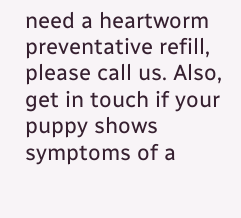need a heartworm preventative refill, please call us. Also, get in touch if your puppy shows symptoms of a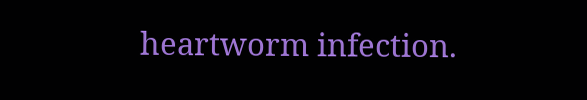heartworm infection.